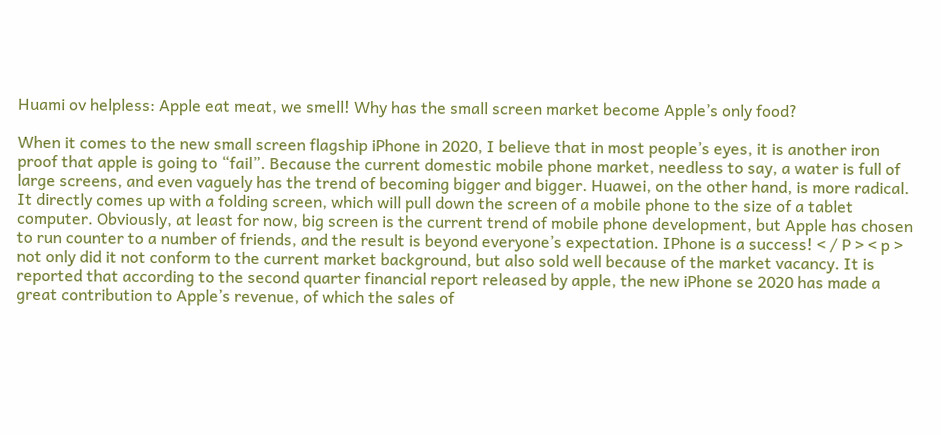Huami ov helpless: Apple eat meat, we smell! Why has the small screen market become Apple’s only food?

When it comes to the new small screen flagship iPhone in 2020, I believe that in most people’s eyes, it is another iron proof that apple is going to “fail”. Because the current domestic mobile phone market, needless to say, a water is full of large screens, and even vaguely has the trend of becoming bigger and bigger. Huawei, on the other hand, is more radical. It directly comes up with a folding screen, which will pull down the screen of a mobile phone to the size of a tablet computer. Obviously, at least for now, big screen is the current trend of mobile phone development, but Apple has chosen to run counter to a number of friends, and the result is beyond everyone’s expectation. IPhone is a success! < / P > < p > not only did it not conform to the current market background, but also sold well because of the market vacancy. It is reported that according to the second quarter financial report released by apple, the new iPhone se 2020 has made a great contribution to Apple’s revenue, of which the sales of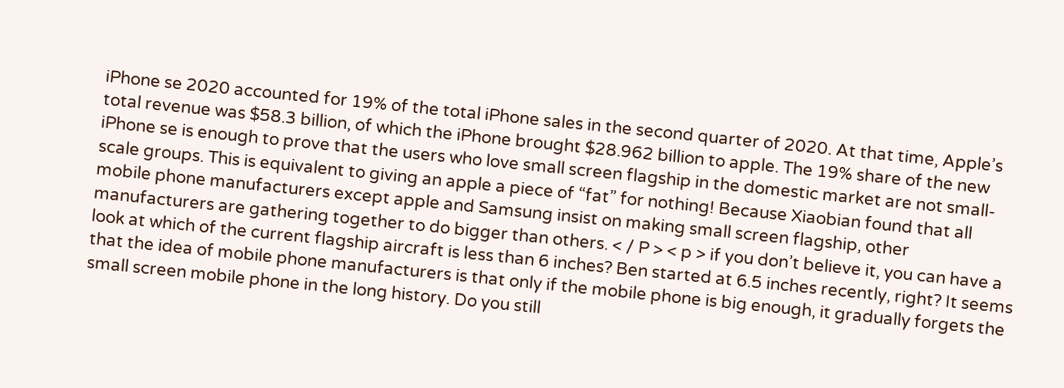iPhone se 2020 accounted for 19% of the total iPhone sales in the second quarter of 2020. At that time, Apple’s total revenue was $58.3 billion, of which the iPhone brought $28.962 billion to apple. The 19% share of the new iPhone se is enough to prove that the users who love small screen flagship in the domestic market are not small-scale groups. This is equivalent to giving an apple a piece of “fat” for nothing! Because Xiaobian found that all mobile phone manufacturers except apple and Samsung insist on making small screen flagship, other manufacturers are gathering together to do bigger than others. < / P > < p > if you don’t believe it, you can have a look at which of the current flagship aircraft is less than 6 inches? Ben started at 6.5 inches recently, right? It seems that the idea of mobile phone manufacturers is that only if the mobile phone is big enough, it gradually forgets the small screen mobile phone in the long history. Do you still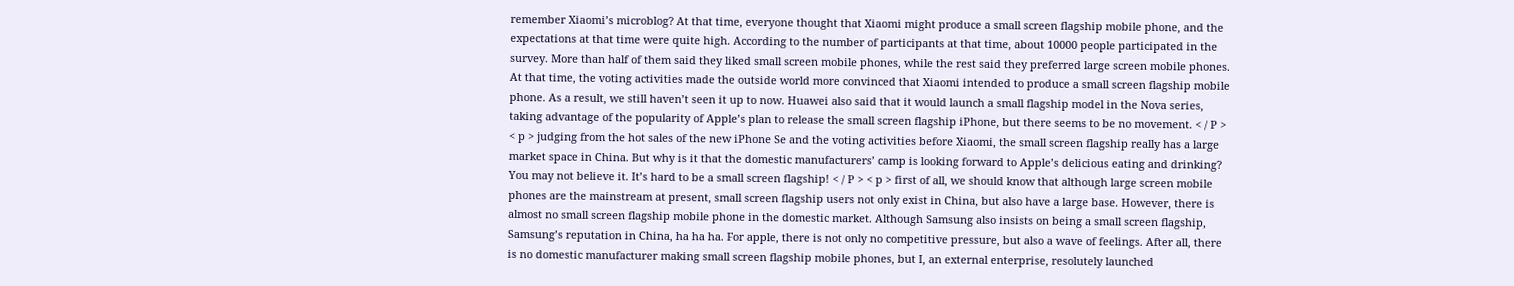remember Xiaomi’s microblog? At that time, everyone thought that Xiaomi might produce a small screen flagship mobile phone, and the expectations at that time were quite high. According to the number of participants at that time, about 10000 people participated in the survey. More than half of them said they liked small screen mobile phones, while the rest said they preferred large screen mobile phones. At that time, the voting activities made the outside world more convinced that Xiaomi intended to produce a small screen flagship mobile phone. As a result, we still haven’t seen it up to now. Huawei also said that it would launch a small flagship model in the Nova series, taking advantage of the popularity of Apple’s plan to release the small screen flagship iPhone, but there seems to be no movement. < / P > < p > judging from the hot sales of the new iPhone Se and the voting activities before Xiaomi, the small screen flagship really has a large market space in China. But why is it that the domestic manufacturers’ camp is looking forward to Apple’s delicious eating and drinking? You may not believe it. It’s hard to be a small screen flagship! < / P > < p > first of all, we should know that although large screen mobile phones are the mainstream at present, small screen flagship users not only exist in China, but also have a large base. However, there is almost no small screen flagship mobile phone in the domestic market. Although Samsung also insists on being a small screen flagship, Samsung’s reputation in China, ha ha ha. For apple, there is not only no competitive pressure, but also a wave of feelings. After all, there is no domestic manufacturer making small screen flagship mobile phones, but I, an external enterprise, resolutely launched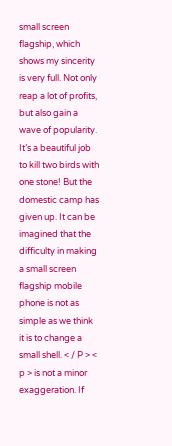small screen flagship, which shows my sincerity is very full. Not only reap a lot of profits, but also gain a wave of popularity. It’s a beautiful job to kill two birds with one stone! But the domestic camp has given up. It can be imagined that the difficulty in making a small screen flagship mobile phone is not as simple as we think it is to change a small shell. < / P > < p > is not a minor exaggeration. If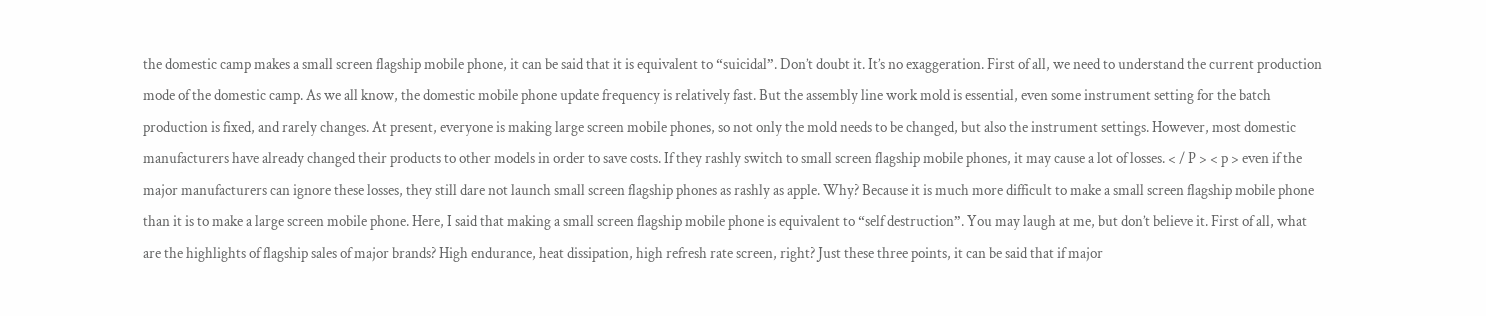the domestic camp makes a small screen flagship mobile phone, it can be said that it is equivalent to “suicidal”. Don’t doubt it. It’s no exaggeration. First of all, we need to understand the current production mode of the domestic camp. As we all know, the domestic mobile phone update frequency is relatively fast. But the assembly line work mold is essential, even some instrument setting for the batch production is fixed, and rarely changes. At present, everyone is making large screen mobile phones, so not only the mold needs to be changed, but also the instrument settings. However, most domestic manufacturers have already changed their products to other models in order to save costs. If they rashly switch to small screen flagship mobile phones, it may cause a lot of losses. < / P > < p > even if the major manufacturers can ignore these losses, they still dare not launch small screen flagship phones as rashly as apple. Why? Because it is much more difficult to make a small screen flagship mobile phone than it is to make a large screen mobile phone. Here, I said that making a small screen flagship mobile phone is equivalent to “self destruction”. You may laugh at me, but don’t believe it. First of all, what are the highlights of flagship sales of major brands? High endurance, heat dissipation, high refresh rate screen, right? Just these three points, it can be said that if major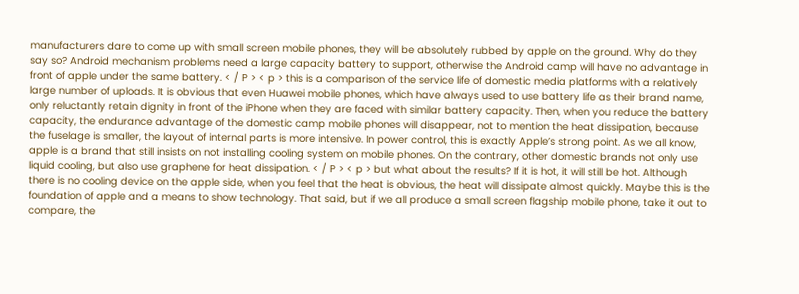manufacturers dare to come up with small screen mobile phones, they will be absolutely rubbed by apple on the ground. Why do they say so? Android mechanism problems need a large capacity battery to support, otherwise the Android camp will have no advantage in front of apple under the same battery. < / P > < p > this is a comparison of the service life of domestic media platforms with a relatively large number of uploads. It is obvious that even Huawei mobile phones, which have always used to use battery life as their brand name, only reluctantly retain dignity in front of the iPhone when they are faced with similar battery capacity. Then, when you reduce the battery capacity, the endurance advantage of the domestic camp mobile phones will disappear, not to mention the heat dissipation, because the fuselage is smaller, the layout of internal parts is more intensive. In power control, this is exactly Apple’s strong point. As we all know, apple is a brand that still insists on not installing cooling system on mobile phones. On the contrary, other domestic brands not only use liquid cooling, but also use graphene for heat dissipation. < / P > < p > but what about the results? If it is hot, it will still be hot. Although there is no cooling device on the apple side, when you feel that the heat is obvious, the heat will dissipate almost quickly. Maybe this is the foundation of apple and a means to show technology. That said, but if we all produce a small screen flagship mobile phone, take it out to compare, the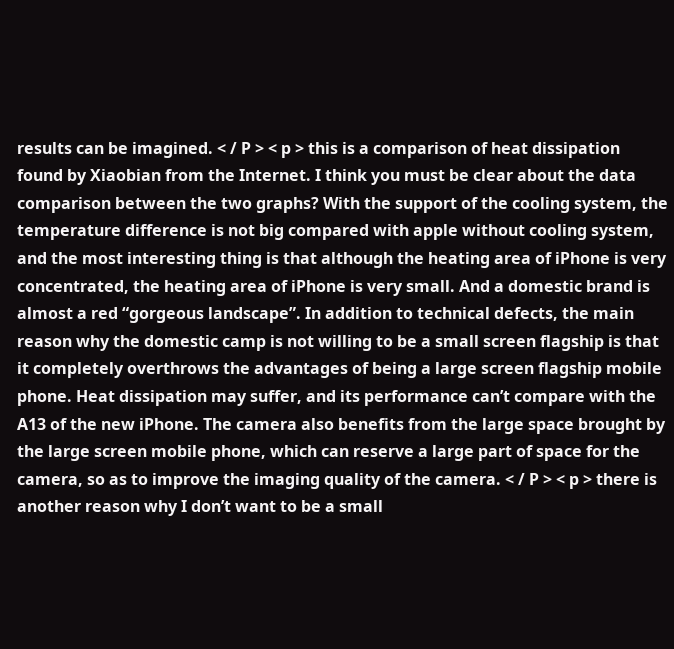results can be imagined. < / P > < p > this is a comparison of heat dissipation found by Xiaobian from the Internet. I think you must be clear about the data comparison between the two graphs? With the support of the cooling system, the temperature difference is not big compared with apple without cooling system, and the most interesting thing is that although the heating area of iPhone is very concentrated, the heating area of iPhone is very small. And a domestic brand is almost a red “gorgeous landscape”. In addition to technical defects, the main reason why the domestic camp is not willing to be a small screen flagship is that it completely overthrows the advantages of being a large screen flagship mobile phone. Heat dissipation may suffer, and its performance can’t compare with the A13 of the new iPhone. The camera also benefits from the large space brought by the large screen mobile phone, which can reserve a large part of space for the camera, so as to improve the imaging quality of the camera. < / P > < p > there is another reason why I don’t want to be a small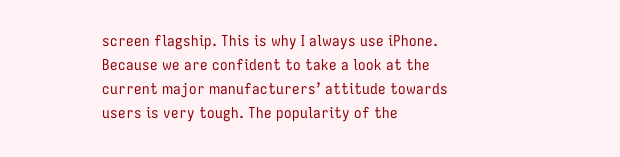screen flagship. This is why I always use iPhone. Because we are confident to take a look at the current major manufacturers’ attitude towards users is very tough. The popularity of the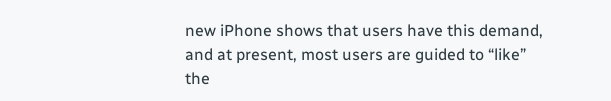new iPhone shows that users have this demand, and at present, most users are guided to “like” the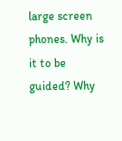large screen phones. Why is it to be guided? Why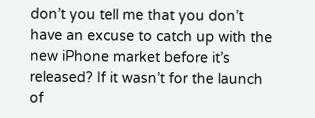don’t you tell me that you don’t have an excuse to catch up with the new iPhone market before it’s released? If it wasn’t for the launch of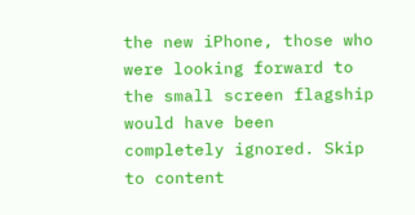the new iPhone, those who were looking forward to the small screen flagship would have been completely ignored. Skip to content